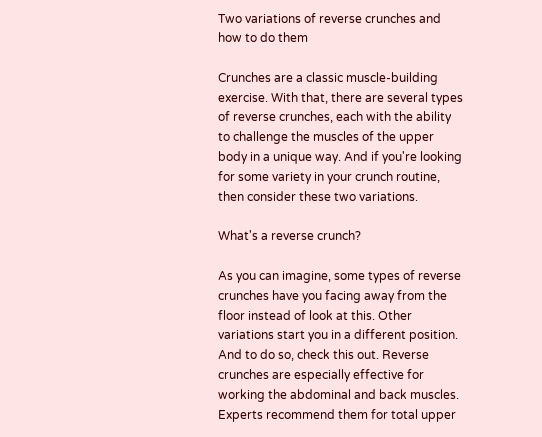Two variations of reverse crunches and how to do them

Crunches are a classic muscle-building exercise. With that, there are several types of reverse crunches, each with the ability to challenge the muscles of the upper body in a unique way. And if you're looking for some variety in your crunch routine, then consider these two variations.

What's a reverse crunch?

As you can imagine, some types of reverse crunches have you facing away from the floor instead of look at this. Other variations start you in a different position. And to do so, check this out. Reverse crunches are especially effective for working the abdominal and back muscles. Experts recommend them for total upper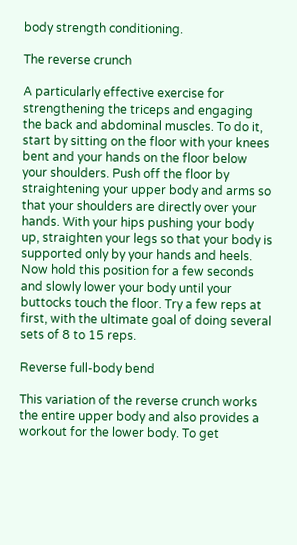body strength conditioning.

The reverse crunch

A particularly effective exercise for strengthening the triceps and engaging the back and abdominal muscles. To do it, start by sitting on the floor with your knees bent and your hands on the floor below your shoulders. Push off the floor by straightening your upper body and arms so that your shoulders are directly over your hands. With your hips pushing your body up, straighten your legs so that your body is supported only by your hands and heels. Now hold this position for a few seconds and slowly lower your body until your buttocks touch the floor. Try a few reps at first, with the ultimate goal of doing several sets of 8 to 15 reps.

Reverse full-body bend

This variation of the reverse crunch works the entire upper body and also provides a workout for the lower body. To get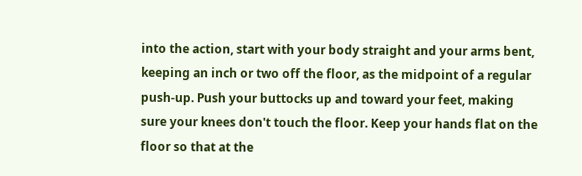into the action, start with your body straight and your arms bent, keeping an inch or two off the floor, as the midpoint of a regular push-up. Push your buttocks up and toward your feet, making sure your knees don't touch the floor. Keep your hands flat on the floor so that at the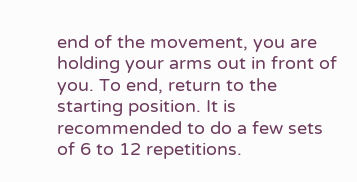end of the movement, you are holding your arms out in front of you. To end, return to the starting position. It is recommended to do a few sets of 6 to 12 repetitions.